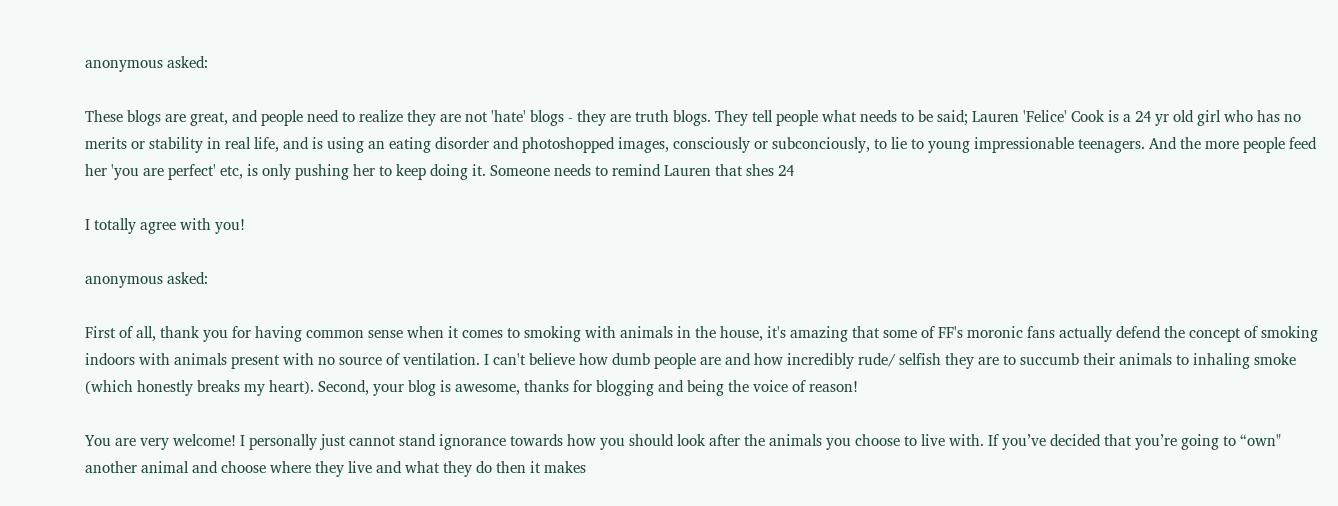anonymous asked:

These blogs are great, and people need to realize they are not 'hate' blogs - they are truth blogs. They tell people what needs to be said; Lauren 'Felice' Cook is a 24 yr old girl who has no merits or stability in real life, and is using an eating disorder and photoshopped images, consciously or subconciously, to lie to young impressionable teenagers. And the more people feed her 'you are perfect' etc, is only pushing her to keep doing it. Someone needs to remind Lauren that shes 24

I totally agree with you!

anonymous asked:

First of all, thank you for having common sense when it comes to smoking with animals in the house, it's amazing that some of FF's moronic fans actually defend the concept of smoking indoors with animals present with no source of ventilation. I can't believe how dumb people are and how incredibly rude/ selfish they are to succumb their animals to inhaling smoke (which honestly breaks my heart). Second, your blog is awesome, thanks for blogging and being the voice of reason!

You are very welcome! I personally just cannot stand ignorance towards how you should look after the animals you choose to live with. If you’ve decided that you’re going to “own" another animal and choose where they live and what they do then it makes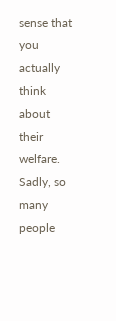sense that you actually think about their welfare. Sadly, so many people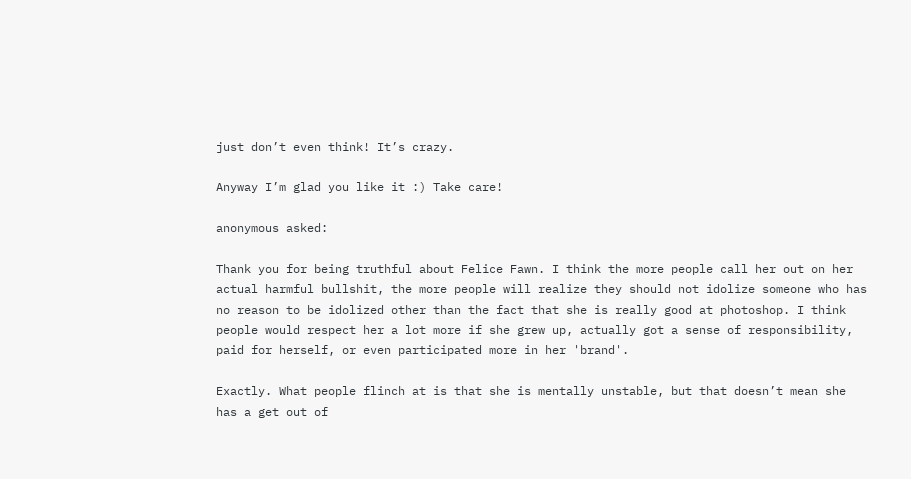just don’t even think! It’s crazy.

Anyway I’m glad you like it :) Take care!

anonymous asked:

Thank you for being truthful about Felice Fawn. I think the more people call her out on her actual harmful bullshit, the more people will realize they should not idolize someone who has no reason to be idolized other than the fact that she is really good at photoshop. I think people would respect her a lot more if she grew up, actually got a sense of responsibility, paid for herself, or even participated more in her 'brand'.

Exactly. What people flinch at is that she is mentally unstable, but that doesn’t mean she has a get out of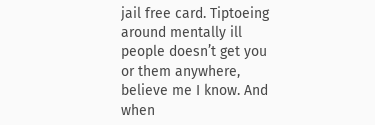jail free card. Tiptoeing around mentally ill people doesn’t get you or them anywhere, believe me I know. And when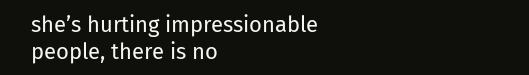she’s hurting impressionable people, there is no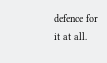defence for it at all.